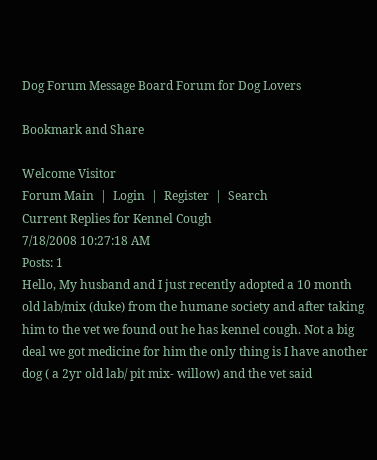Dog Forum Message Board Forum for Dog Lovers

Bookmark and Share

Welcome Visitor
Forum Main  |  Login  |  Register  |  Search
Current Replies for Kennel Cough
7/18/2008 10:27:18 AM
Posts: 1
Hello, My husband and I just recently adopted a 10 month old lab/mix (duke) from the humane society and after taking him to the vet we found out he has kennel cough. Not a big deal we got medicine for him the only thing is I have another dog ( a 2yr old lab/ pit mix- willow) and the vet said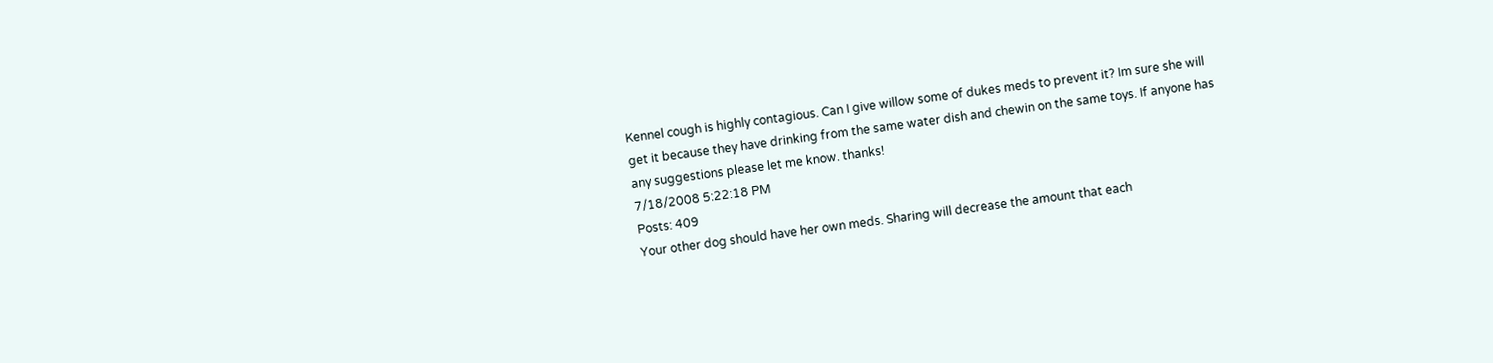Kennel cough is highly contagious. Can I give willow some of dukes meds to prevent it? Im sure she will get it because they have drinking from the same water dish and chewin on the same toys. If anyone has any suggestions please let me know. thanks!
7/18/2008 5:22:18 PM
Posts: 409
Your other dog should have her own meds. Sharing will decrease the amount that each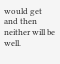would get and then neither will be well.